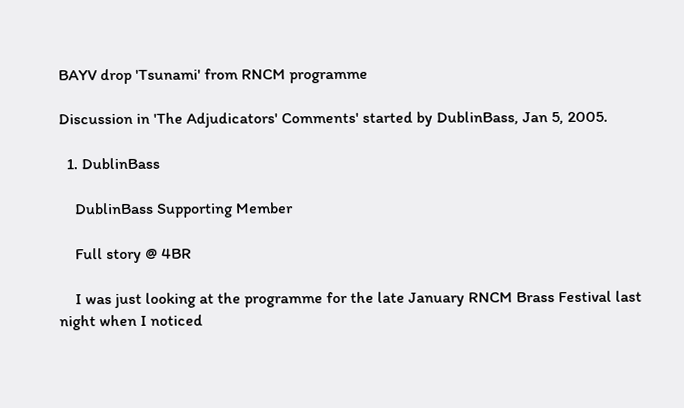BAYV drop 'Tsunami' from RNCM programme

Discussion in 'The Adjudicators' Comments' started by DublinBass, Jan 5, 2005.

  1. DublinBass

    DublinBass Supporting Member

    Full story @ 4BR

    I was just looking at the programme for the late January RNCM Brass Festival last night when I noticed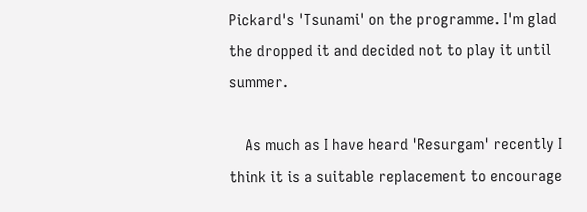Pickard's 'Tsunami' on the programme. I'm glad the dropped it and decided not to play it until summer.

    As much as I have heard 'Resurgam' recently I think it is a suitable replacement to encourage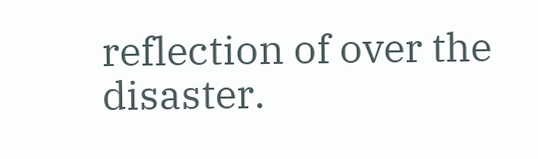reflection of over the disaster.